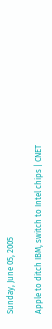Sunday, June 05, 2005

Apple to ditch IBM, switch to Intel chips | CNET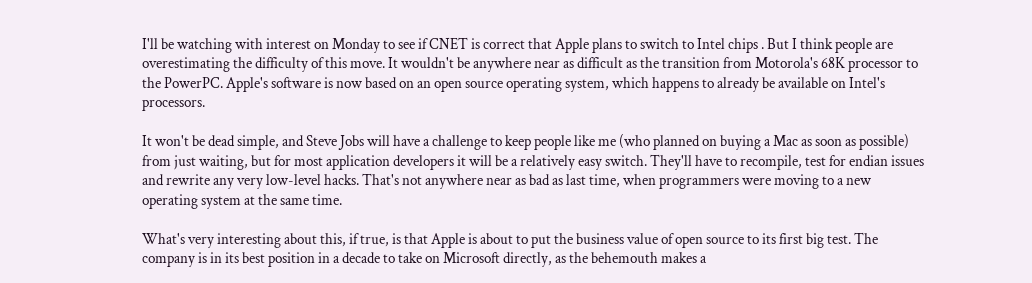I'll be watching with interest on Monday to see if CNET is correct that Apple plans to switch to Intel chips . But I think people are overestimating the difficulty of this move. It wouldn't be anywhere near as difficult as the transition from Motorola's 68K processor to the PowerPC. Apple's software is now based on an open source operating system, which happens to already be available on Intel's processors.

It won't be dead simple, and Steve Jobs will have a challenge to keep people like me (who planned on buying a Mac as soon as possible) from just waiting, but for most application developers it will be a relatively easy switch. They'll have to recompile, test for endian issues and rewrite any very low-level hacks. That's not anywhere near as bad as last time, when programmers were moving to a new operating system at the same time.

What's very interesting about this, if true, is that Apple is about to put the business value of open source to its first big test. The company is in its best position in a decade to take on Microsoft directly, as the behemouth makes a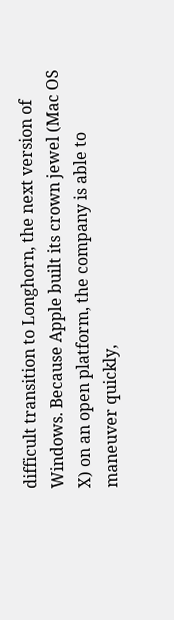difficult transition to Longhorn, the next version of Windows. Because Apple built its crown jewel (Mac OS X) on an open platform, the company is able to maneuver quickly,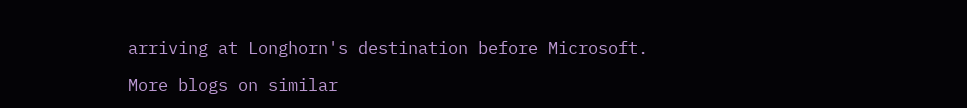arriving at Longhorn's destination before Microsoft.

More blogs on similar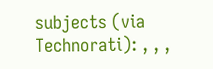subjects (via Technorati): , , ,